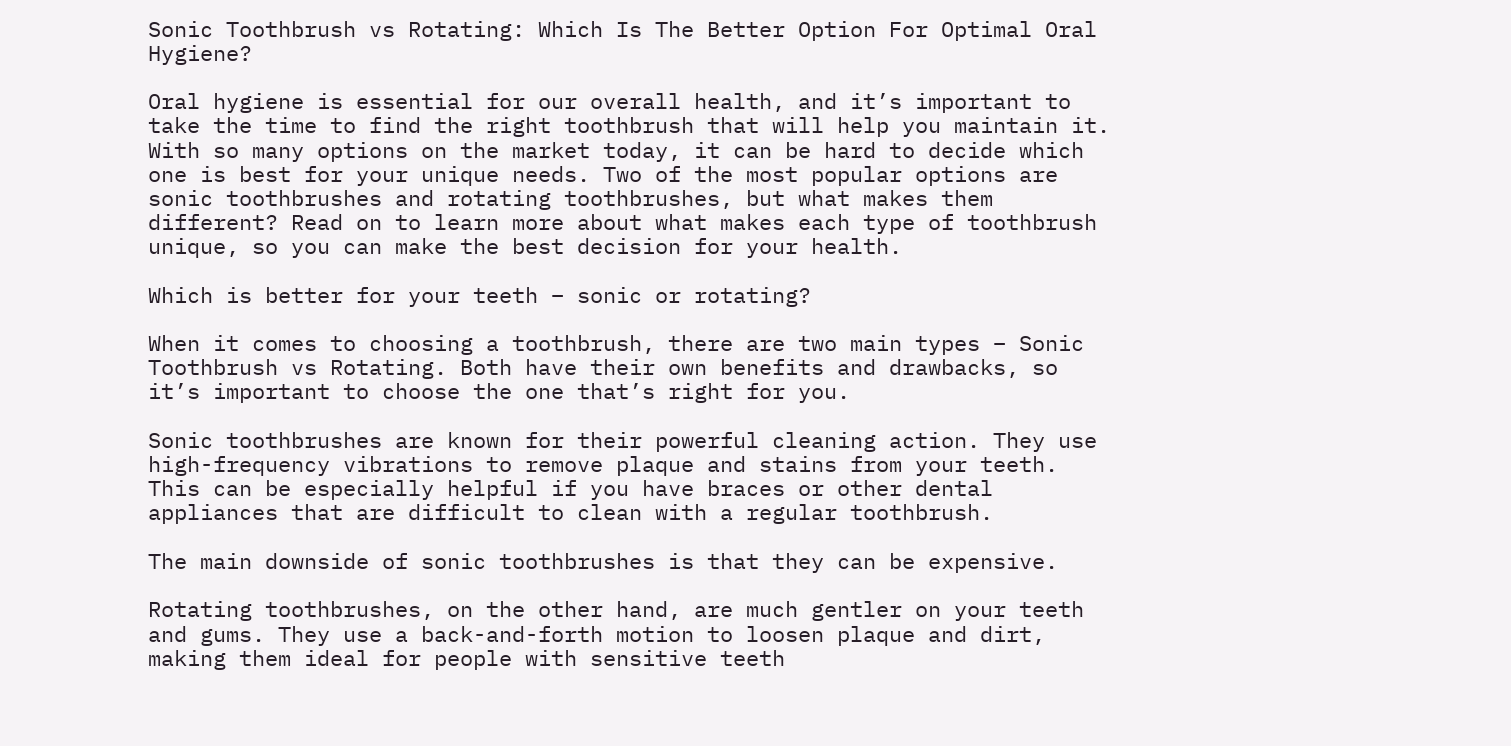Sonic Toothbrush vs Rotating: Which Is The Better Option For Optimal Oral Hygiene?

Oral hygiene is essential for our overall health, and it’s important to take the time to find the right toothbrush that will help you maintain it. With so many options on the market today, it can be hard to decide which one is best for your unique needs. Two of the most popular options are sonic toothbrushes and rotating toothbrushes, but what makes them different? Read on to learn more about what makes each type of toothbrush unique, so you can make the best decision for your health.

Which is better for your teeth – sonic or rotating?

When it comes to choosing a toothbrush, there are two main types – Sonic Toothbrush vs Rotating. Both have their own benefits and drawbacks, so it’s important to choose the one that’s right for you.

Sonic toothbrushes are known for their powerful cleaning action. They use high-frequency vibrations to remove plaque and stains from your teeth. This can be especially helpful if you have braces or other dental appliances that are difficult to clean with a regular toothbrush.

The main downside of sonic toothbrushes is that they can be expensive.

Rotating toothbrushes, on the other hand, are much gentler on your teeth and gums. They use a back-and-forth motion to loosen plaque and dirt, making them ideal for people with sensitive teeth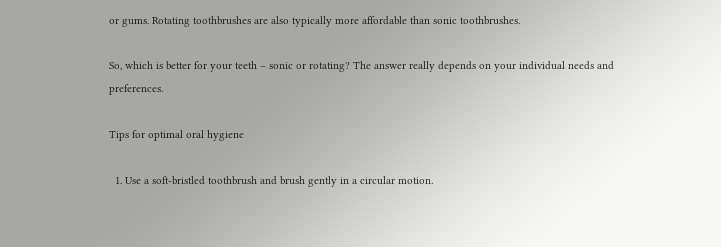or gums. Rotating toothbrushes are also typically more affordable than sonic toothbrushes.

So, which is better for your teeth – sonic or rotating? The answer really depends on your individual needs and preferences.

Tips for optimal oral hygiene

  1. Use a soft-bristled toothbrush and brush gently in a circular motion.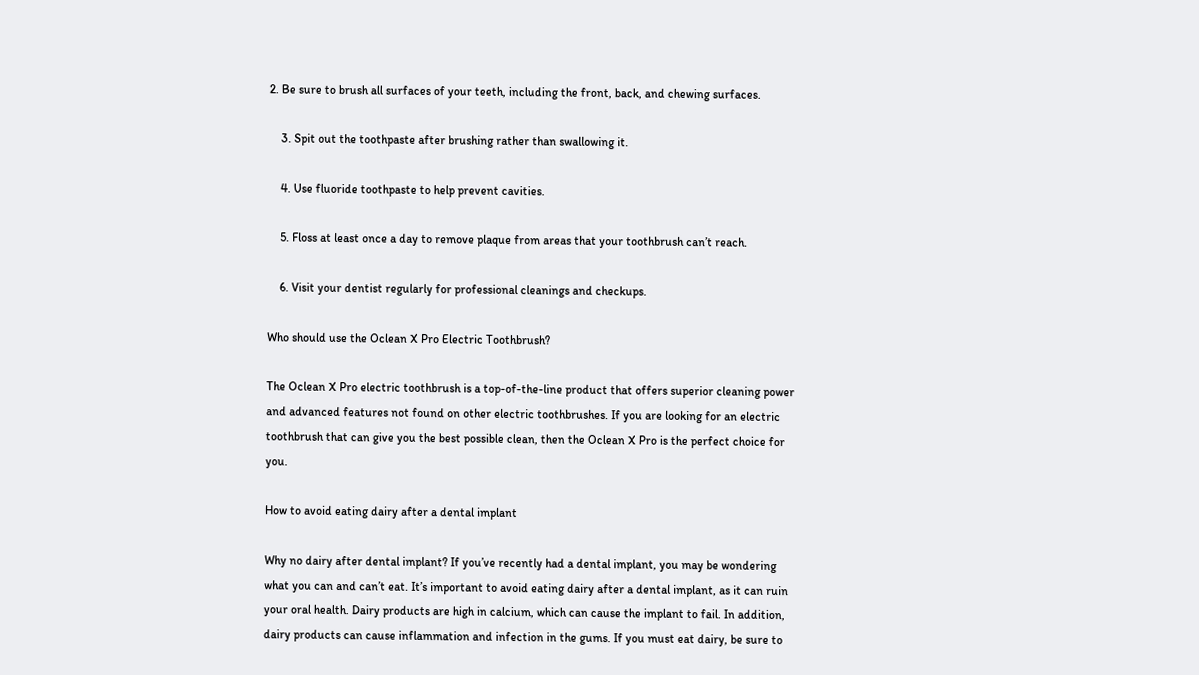2. Be sure to brush all surfaces of your teeth, including the front, back, and chewing surfaces.

    3. Spit out the toothpaste after brushing rather than swallowing it.

    4. Use fluoride toothpaste to help prevent cavities.

    5. Floss at least once a day to remove plaque from areas that your toothbrush can’t reach.

    6. Visit your dentist regularly for professional cleanings and checkups.

Who should use the Oclean X Pro Electric Toothbrush?

The Oclean X Pro electric toothbrush is a top-of-the-line product that offers superior cleaning power and advanced features not found on other electric toothbrushes. If you are looking for an electric toothbrush that can give you the best possible clean, then the Oclean X Pro is the perfect choice for you.

How to avoid eating dairy after a dental implant

Why no dairy after dental implant? If you’ve recently had a dental implant, you may be wondering what you can and can’t eat. It’s important to avoid eating dairy after a dental implant, as it can ruin your oral health. Dairy products are high in calcium, which can cause the implant to fail. In addition, dairy products can cause inflammation and infection in the gums. If you must eat dairy, be sure to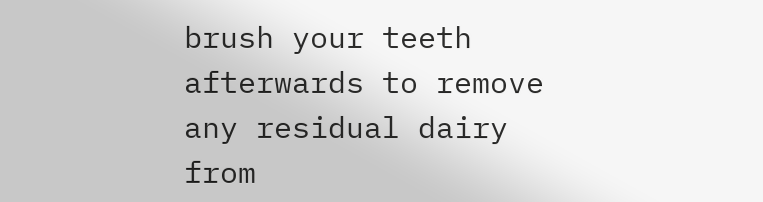brush your teeth afterwards to remove any residual dairy from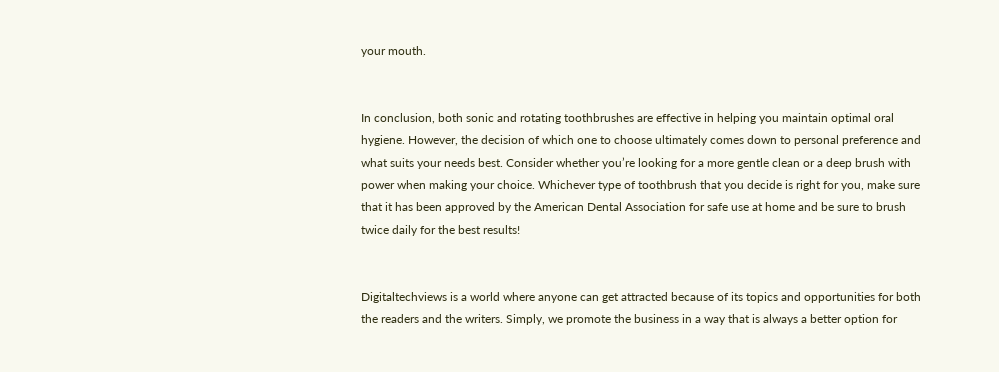your mouth.


In conclusion, both sonic and rotating toothbrushes are effective in helping you maintain optimal oral hygiene. However, the decision of which one to choose ultimately comes down to personal preference and what suits your needs best. Consider whether you’re looking for a more gentle clean or a deep brush with power when making your choice. Whichever type of toothbrush that you decide is right for you, make sure that it has been approved by the American Dental Association for safe use at home and be sure to brush twice daily for the best results!


Digitaltechviews is a world where anyone can get attracted because of its topics and opportunities for both the readers and the writers. Simply, we promote the business in a way that is always a better option for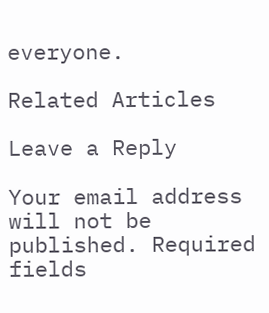everyone.

Related Articles

Leave a Reply

Your email address will not be published. Required fields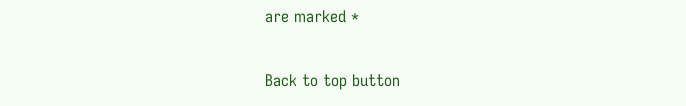are marked *

Back to top button